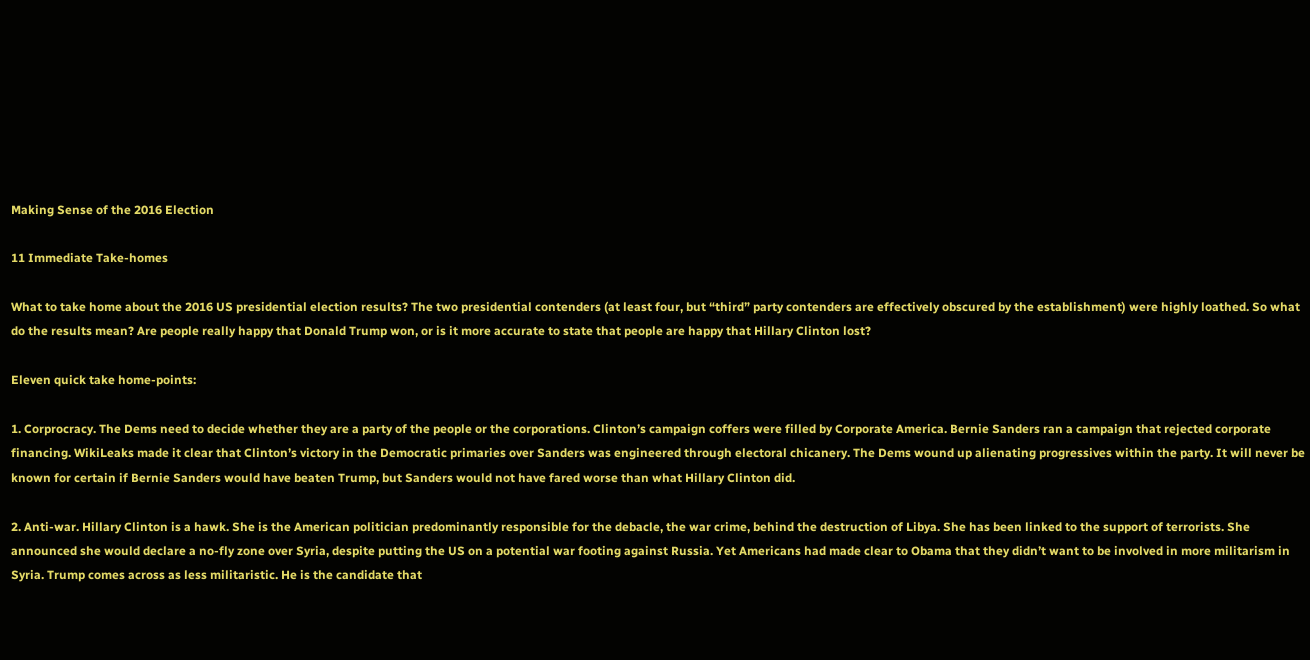Making Sense of the 2016 Election

11 Immediate Take-homes

What to take home about the 2016 US presidential election results? The two presidential contenders (at least four, but “third” party contenders are effectively obscured by the establishment) were highly loathed. So what do the results mean? Are people really happy that Donald Trump won, or is it more accurate to state that people are happy that Hillary Clinton lost?

Eleven quick take home-points:

1. Corprocracy. The Dems need to decide whether they are a party of the people or the corporations. Clinton’s campaign coffers were filled by Corporate America. Bernie Sanders ran a campaign that rejected corporate financing. WikiLeaks made it clear that Clinton’s victory in the Democratic primaries over Sanders was engineered through electoral chicanery. The Dems wound up alienating progressives within the party. It will never be known for certain if Bernie Sanders would have beaten Trump, but Sanders would not have fared worse than what Hillary Clinton did.

2. Anti-war. Hillary Clinton is a hawk. She is the American politician predominantly responsible for the debacle, the war crime, behind the destruction of Libya. She has been linked to the support of terrorists. She announced she would declare a no-fly zone over Syria, despite putting the US on a potential war footing against Russia. Yet Americans had made clear to Obama that they didn’t want to be involved in more militarism in Syria. Trump comes across as less militaristic. He is the candidate that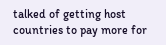talked of getting host countries to pay more for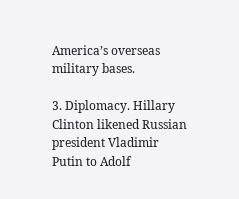America’s overseas military bases.

3. Diplomacy. Hillary Clinton likened Russian president Vladimir Putin to Adolf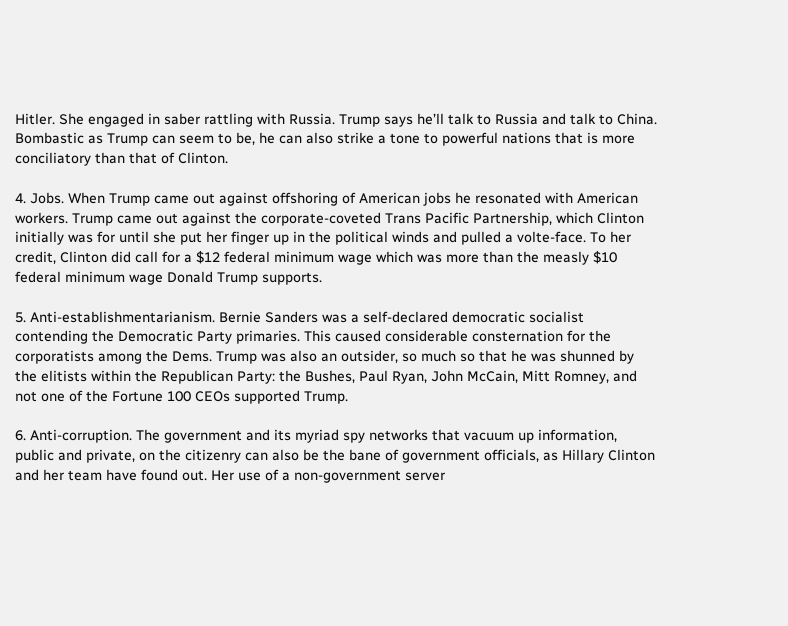Hitler. She engaged in saber rattling with Russia. Trump says he’ll talk to Russia and talk to China. Bombastic as Trump can seem to be, he can also strike a tone to powerful nations that is more conciliatory than that of Clinton.

4. Jobs. When Trump came out against offshoring of American jobs he resonated with American workers. Trump came out against the corporate-coveted Trans Pacific Partnership, which Clinton initially was for until she put her finger up in the political winds and pulled a volte-face. To her credit, Clinton did call for a $12 federal minimum wage which was more than the measly $10 federal minimum wage Donald Trump supports.

5. Anti-establishmentarianism. Bernie Sanders was a self-declared democratic socialist contending the Democratic Party primaries. This caused considerable consternation for the corporatists among the Dems. Trump was also an outsider, so much so that he was shunned by the elitists within the Republican Party: the Bushes, Paul Ryan, John McCain, Mitt Romney, and not one of the Fortune 100 CEOs supported Trump.

6. Anti-corruption. The government and its myriad spy networks that vacuum up information, public and private, on the citizenry can also be the bane of government officials, as Hillary Clinton and her team have found out. Her use of a non-government server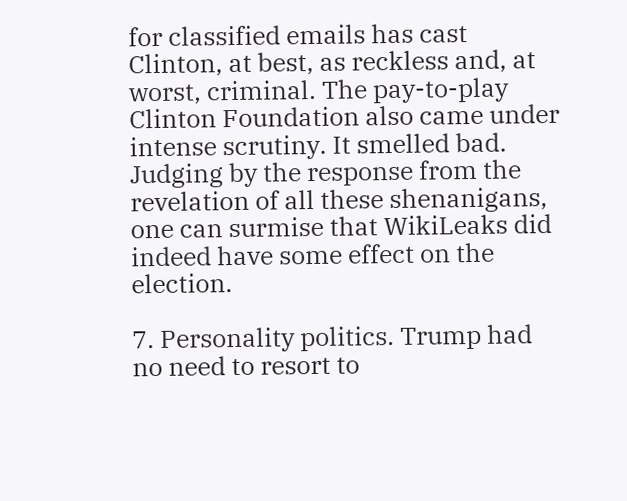for classified emails has cast Clinton, at best, as reckless and, at worst, criminal. The pay-to-play Clinton Foundation also came under intense scrutiny. It smelled bad. Judging by the response from the revelation of all these shenanigans, one can surmise that WikiLeaks did indeed have some effect on the election.

7. Personality politics. Trump had no need to resort to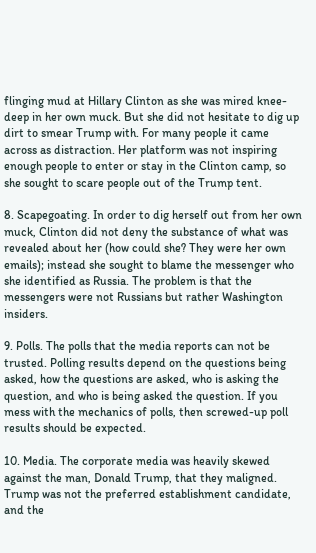flinging mud at Hillary Clinton as she was mired knee-deep in her own muck. But she did not hesitate to dig up dirt to smear Trump with. For many people it came across as distraction. Her platform was not inspiring enough people to enter or stay in the Clinton camp, so she sought to scare people out of the Trump tent.

8. Scapegoating. In order to dig herself out from her own muck, Clinton did not deny the substance of what was revealed about her (how could she? They were her own emails); instead she sought to blame the messenger who she identified as Russia. The problem is that the messengers were not Russians but rather Washington insiders.

9. Polls. The polls that the media reports can not be trusted. Polling results depend on the questions being asked, how the questions are asked, who is asking the question, and who is being asked the question. If you mess with the mechanics of polls, then screwed-up poll results should be expected.

10. Media. The corporate media was heavily skewed against the man, Donald Trump, that they maligned. Trump was not the preferred establishment candidate, and the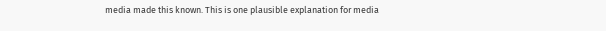media made this known. This is one plausible explanation for media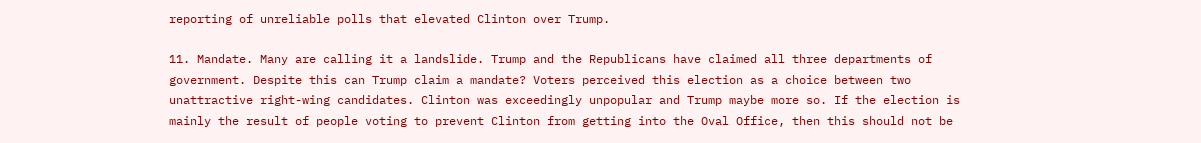reporting of unreliable polls that elevated Clinton over Trump.

11. Mandate. Many are calling it a landslide. Trump and the Republicans have claimed all three departments of government. Despite this can Trump claim a mandate? Voters perceived this election as a choice between two unattractive right-wing candidates. Clinton was exceedingly unpopular and Trump maybe more so. If the election is mainly the result of people voting to prevent Clinton from getting into the Oval Office, then this should not be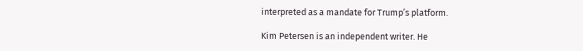interpreted as a mandate for Trump’s platform.

Kim Petersen is an independent writer. He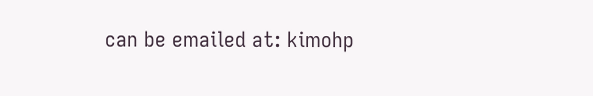can be emailed at: kimohp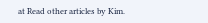at Read other articles by Kim.